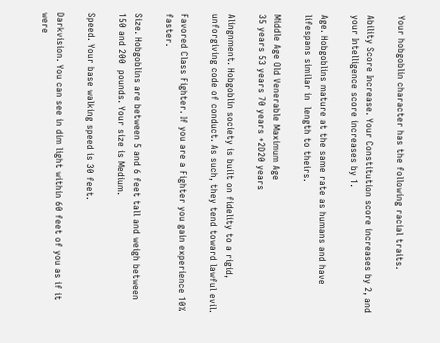Your hobgoblin character has the following racial traits.

Ability Score Increase. Your Constitution score increases by 2, and your Intelligence score increases by 1.

Age. Hobgoblins mature at the same rate as humans and have lifespans similar in  length to theirs.

Middle Age Old Venerable Maximum Age
35 years 53 years 70 years +2D20 years

Alingnment. Hobgoblin society is built on fidelity to a rigid, unforgiving code of conduct. As such, they tend toward lawful evil.

Favored Class Fighter. If you are a Fighter you gain experience 10% faster.

Size. Hobgoblins are between 5 and 6 feet tall and weigh between 150 and 200  pounds. Your size is Medium.

Speed. Your base walking speed is 30 feet.

Darkvision. You can see in dim light within 60 feet of you as if it were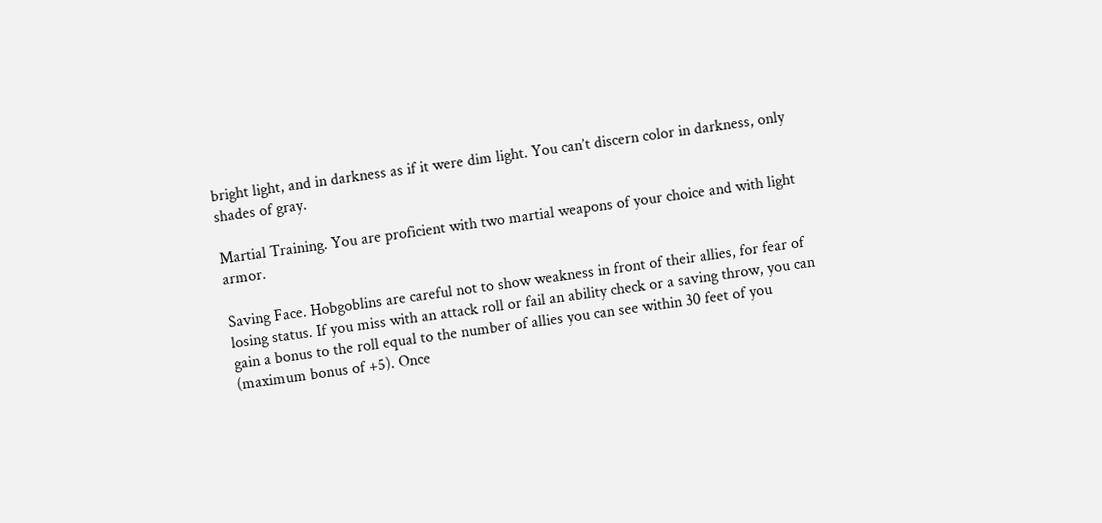bright light, and in darkness as if it were dim light. You can’t discern color in darkness, only shades of gray.

Martial Training. You are proficient with two martial weapons of your choice and with light armor.

Saving Face. Hobgoblins are careful not to show weakness in front of their allies, for fear of losing status. If you miss with an attack roll or fail an ability check or a saving throw, you can gain a bonus to the roll equal to the number of allies you can see within 30 feet of you (maximum bonus of +5). Once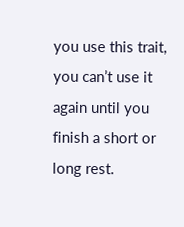you use this trait, you can’t use it again until you finish a short or long rest.